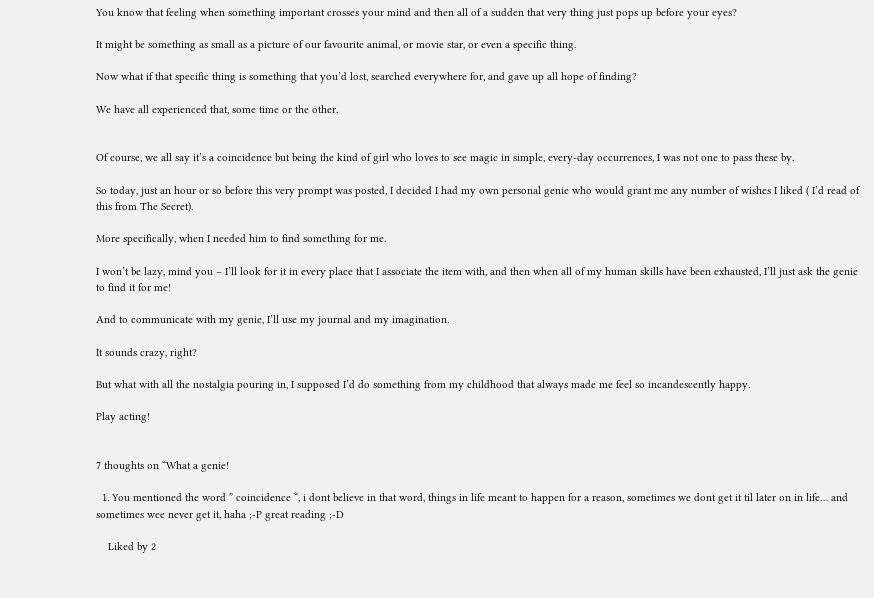You know that feeling when something important crosses your mind and then all of a sudden that very thing just pops up before your eyes?

It might be something as small as a picture of our favourite animal, or movie star, or even a specific thing.

Now what if that specific thing is something that you’d lost, searched everywhere for, and gave up all hope of finding?

We have all experienced that, some time or the other.


Of course, we all say it’s a coincidence but being the kind of girl who loves to see magic in simple, every-day occurrences, I was not one to pass these by.

So today, just an hour or so before this very prompt was posted, I decided I had my own personal genie who would grant me any number of wishes I liked ( I’d read of this from The Secret).

More specifically, when I needed him to find something for me.

I won’t be lazy, mind you – I’ll look for it in every place that I associate the item with, and then when all of my human skills have been exhausted, I’ll just ask the genie to find it for me!

And to communicate with my genie, I’ll use my journal and my imagination.

It sounds crazy, right?

But what with all the nostalgia pouring in, I supposed I’d do something from my childhood that always made me feel so incandescently happy.

Play acting!


7 thoughts on “What a genie!

  1. You mentioned the word ” coincidence “, i dont believe in that word, things in life meant to happen for a reason, sometimes we dont get it til later on in life… and sometimes wee never get it, haha ;-P great reading ;-D

    Liked by 2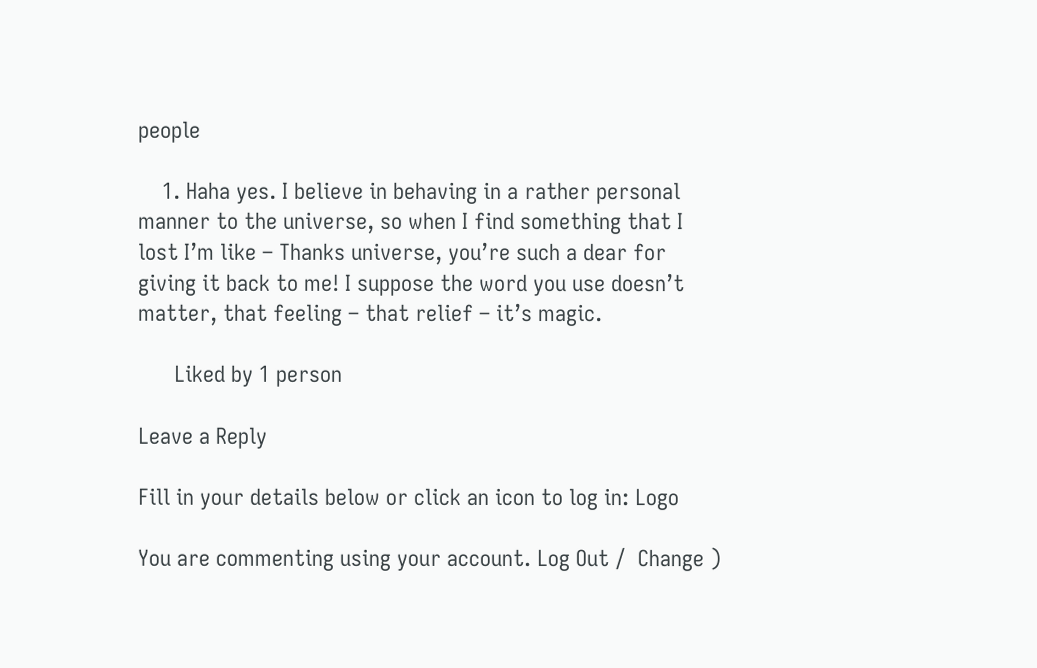people

    1. Haha yes. I believe in behaving in a rather personal manner to the universe, so when I find something that I lost I’m like – Thanks universe, you’re such a dear for giving it back to me! I suppose the word you use doesn’t matter, that feeling – that relief – it’s magic.

      Liked by 1 person

Leave a Reply

Fill in your details below or click an icon to log in: Logo

You are commenting using your account. Log Out /  Change )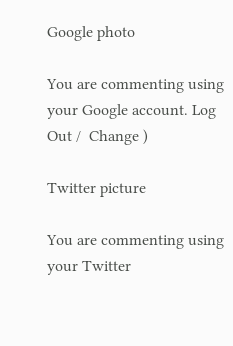Google photo

You are commenting using your Google account. Log Out /  Change )

Twitter picture

You are commenting using your Twitter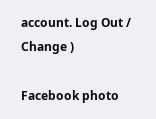account. Log Out /  Change )

Facebook photo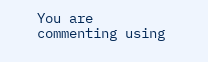You are commenting using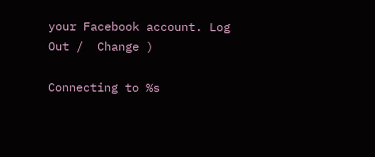your Facebook account. Log Out /  Change )

Connecting to %s